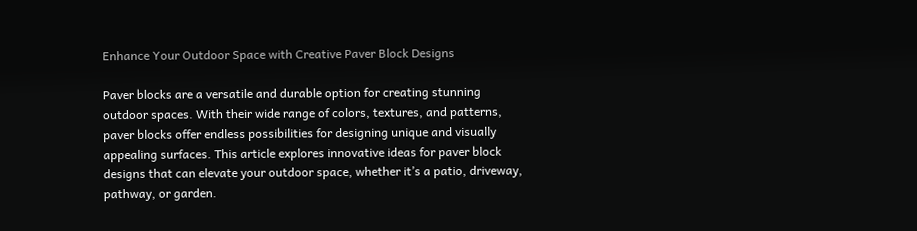Enhance Your Outdoor Space with Creative Paver Block Designs

Paver blocks are a versatile and durable option for creating stunning outdoor spaces. With their wide range of colors, textures, and patterns, paver blocks offer endless possibilities for designing unique and visually appealing surfaces. This article explores innovative ideas for paver block designs that can elevate your outdoor space, whether it’s a patio, driveway, pathway, or garden.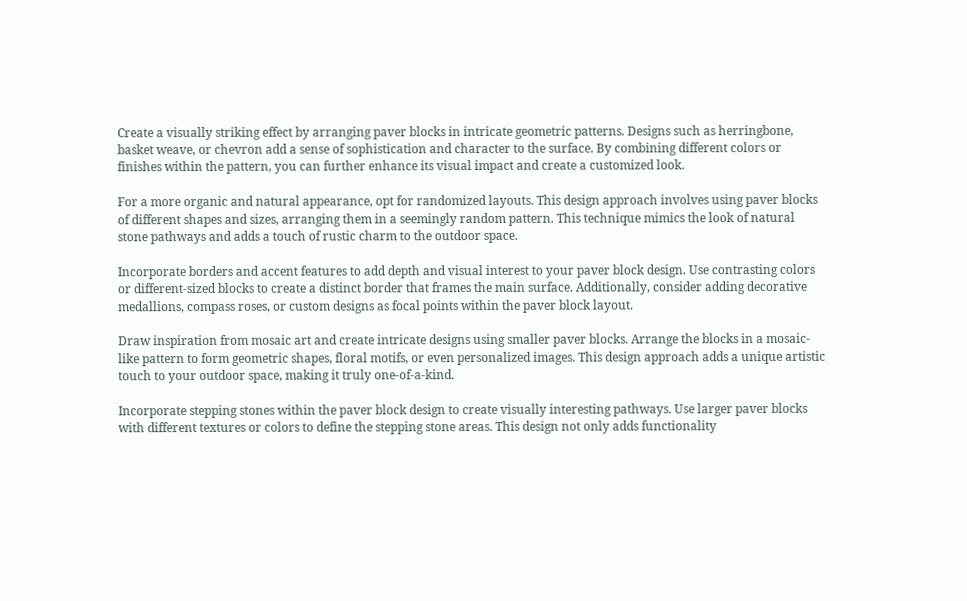Create a visually striking effect by arranging paver blocks in intricate geometric patterns. Designs such as herringbone, basket weave, or chevron add a sense of sophistication and character to the surface. By combining different colors or finishes within the pattern, you can further enhance its visual impact and create a customized look.

For a more organic and natural appearance, opt for randomized layouts. This design approach involves using paver blocks of different shapes and sizes, arranging them in a seemingly random pattern. This technique mimics the look of natural stone pathways and adds a touch of rustic charm to the outdoor space.

Incorporate borders and accent features to add depth and visual interest to your paver block design. Use contrasting colors or different-sized blocks to create a distinct border that frames the main surface. Additionally, consider adding decorative medallions, compass roses, or custom designs as focal points within the paver block layout.

Draw inspiration from mosaic art and create intricate designs using smaller paver blocks. Arrange the blocks in a mosaic-like pattern to form geometric shapes, floral motifs, or even personalized images. This design approach adds a unique artistic touch to your outdoor space, making it truly one-of-a-kind.

Incorporate stepping stones within the paver block design to create visually interesting pathways. Use larger paver blocks with different textures or colors to define the stepping stone areas. This design not only adds functionality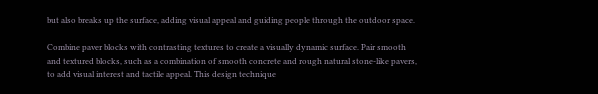but also breaks up the surface, adding visual appeal and guiding people through the outdoor space.

Combine paver blocks with contrasting textures to create a visually dynamic surface. Pair smooth and textured blocks, such as a combination of smooth concrete and rough natural stone-like pavers, to add visual interest and tactile appeal. This design technique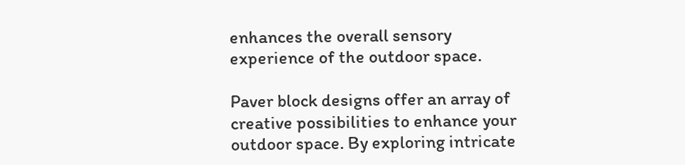enhances the overall sensory experience of the outdoor space.

Paver block designs offer an array of creative possibilities to enhance your outdoor space. By exploring intricate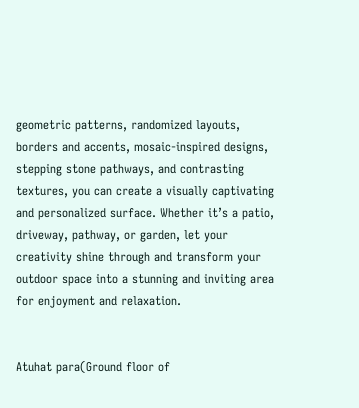geometric patterns, randomized layouts, borders and accents, mosaic-inspired designs, stepping stone pathways, and contrasting textures, you can create a visually captivating and personalized surface. Whether it’s a patio, driveway, pathway, or garden, let your creativity shine through and transform your outdoor space into a stunning and inviting area for enjoyment and relaxation.


Atuhat para(Ground floor of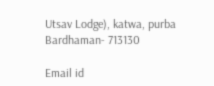Utsav Lodge), katwa, purba Bardhaman- 713130

Email id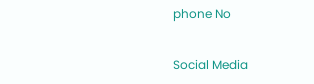phone No


Social Media